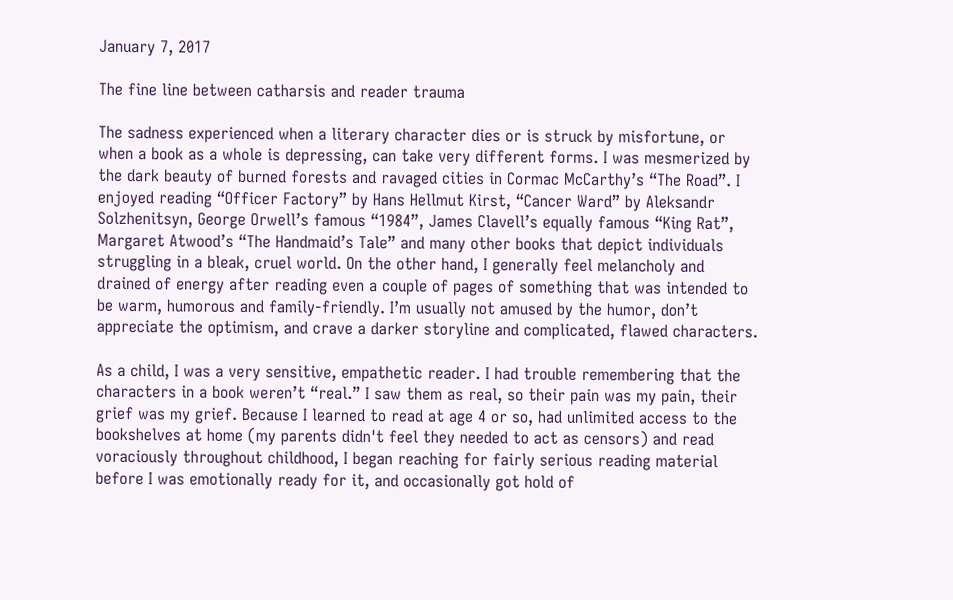January 7, 2017

The fine line between catharsis and reader trauma

The sadness experienced when a literary character dies or is struck by misfortune, or when a book as a whole is depressing, can take very different forms. I was mesmerized by the dark beauty of burned forests and ravaged cities in Cormac McCarthy’s “The Road”. I enjoyed reading “Officer Factory” by Hans Hellmut Kirst, “Cancer Ward” by Aleksandr Solzhenitsyn, George Orwell’s famous “1984”, James Clavell’s equally famous “King Rat”, Margaret Atwood’s “The Handmaid’s Tale” and many other books that depict individuals struggling in a bleak, cruel world. On the other hand, I generally feel melancholy and drained of energy after reading even a couple of pages of something that was intended to be warm, humorous and family-friendly. I’m usually not amused by the humor, don’t appreciate the optimism, and crave a darker storyline and complicated, flawed characters.

As a child, I was a very sensitive, empathetic reader. I had trouble remembering that the characters in a book weren’t “real.” I saw them as real, so their pain was my pain, their grief was my grief. Because I learned to read at age 4 or so, had unlimited access to the bookshelves at home (my parents didn't feel they needed to act as censors) and read voraciously throughout childhood, I began reaching for fairly serious reading material before I was emotionally ready for it, and occasionally got hold of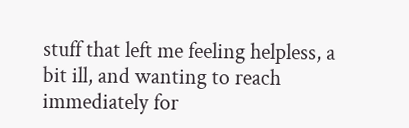stuff that left me feeling helpless, a bit ill, and wanting to reach immediately for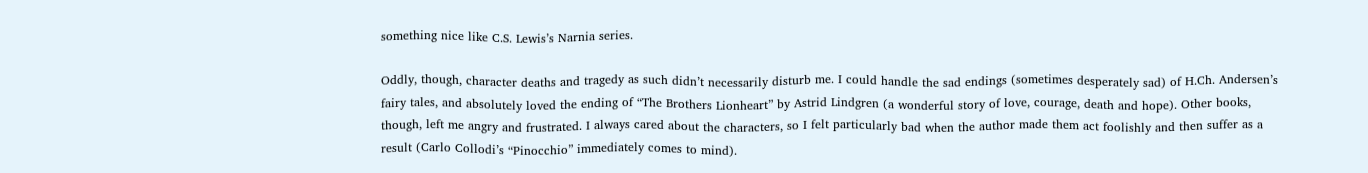something nice like C.S. Lewis’s Narnia series.

Oddly, though, character deaths and tragedy as such didn’t necessarily disturb me. I could handle the sad endings (sometimes desperately sad) of H.Ch. Andersen’s fairy tales, and absolutely loved the ending of “The Brothers Lionheart” by Astrid Lindgren (a wonderful story of love, courage, death and hope). Other books, though, left me angry and frustrated. I always cared about the characters, so I felt particularly bad when the author made them act foolishly and then suffer as a result (Carlo Collodi’s “Pinocchio” immediately comes to mind).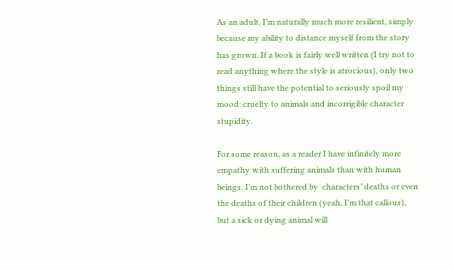As an adult, I’m naturally much more resilient, simply because my ability to distance myself from the story has grown. If a book is fairly well written (I try not to read anything where the style is atrocious), only two things still have the potential to seriously spoil my mood: cruelty to animals and incorrigible character stupidity.

For some reason, as a reader I have infinitely more empathy with suffering animals than with human beings. I’m not bothered by  characters’ deaths or even the deaths of their children (yeah, I’m that callous), but a sick or dying animal will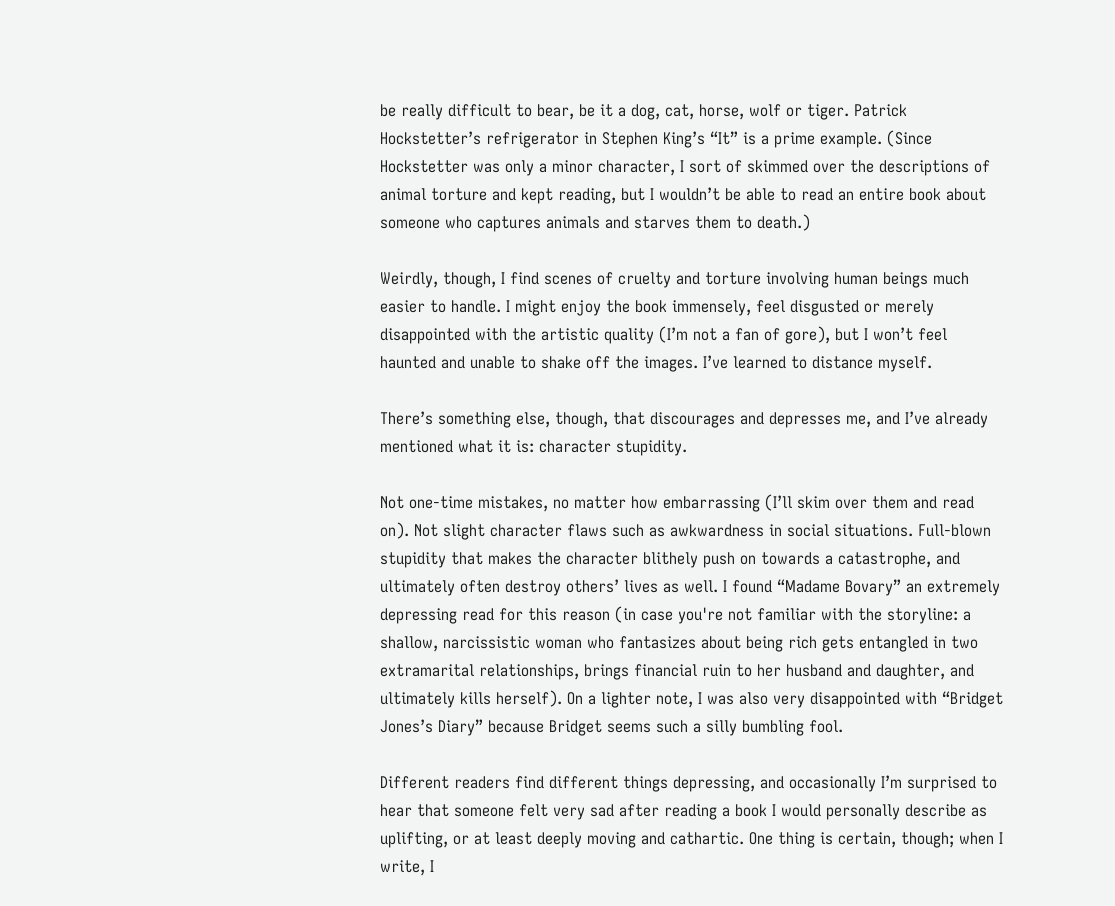be really difficult to bear, be it a dog, cat, horse, wolf or tiger. Patrick Hockstetter’s refrigerator in Stephen King’s “It” is a prime example. (Since Hockstetter was only a minor character, I sort of skimmed over the descriptions of animal torture and kept reading, but I wouldn’t be able to read an entire book about someone who captures animals and starves them to death.)

Weirdly, though, I find scenes of cruelty and torture involving human beings much easier to handle. I might enjoy the book immensely, feel disgusted or merely disappointed with the artistic quality (I’m not a fan of gore), but I won’t feel haunted and unable to shake off the images. I’ve learned to distance myself.

There’s something else, though, that discourages and depresses me, and I’ve already mentioned what it is: character stupidity.

Not one-time mistakes, no matter how embarrassing (I’ll skim over them and read on). Not slight character flaws such as awkwardness in social situations. Full-blown stupidity that makes the character blithely push on towards a catastrophe, and ultimately often destroy others’ lives as well. I found “Madame Bovary” an extremely depressing read for this reason (in case you're not familiar with the storyline: a shallow, narcissistic woman who fantasizes about being rich gets entangled in two extramarital relationships, brings financial ruin to her husband and daughter, and ultimately kills herself). On a lighter note, I was also very disappointed with “Bridget Jones’s Diary” because Bridget seems such a silly bumbling fool.

Different readers find different things depressing, and occasionally I’m surprised to hear that someone felt very sad after reading a book I would personally describe as uplifting, or at least deeply moving and cathartic. One thing is certain, though; when I write, I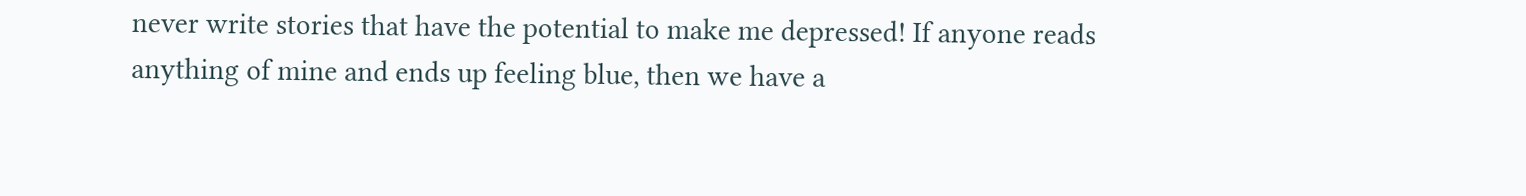never write stories that have the potential to make me depressed! If anyone reads anything of mine and ends up feeling blue, then we have a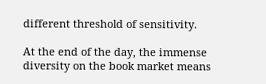different threshold of sensitivity.

At the end of the day, the immense diversity on the book market means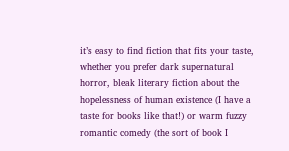it’s easy to find fiction that fits your taste, whether you prefer dark supernatural horror, bleak literary fiction about the hopelessness of human existence (I have a taste for books like that!) or warm fuzzy romantic comedy (the sort of book I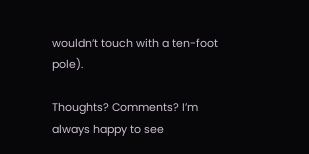wouldn’t touch with a ten-foot pole).

Thoughts? Comments? I’m always happy to see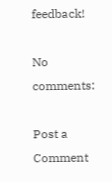feedback!

No comments:

Post a Comment